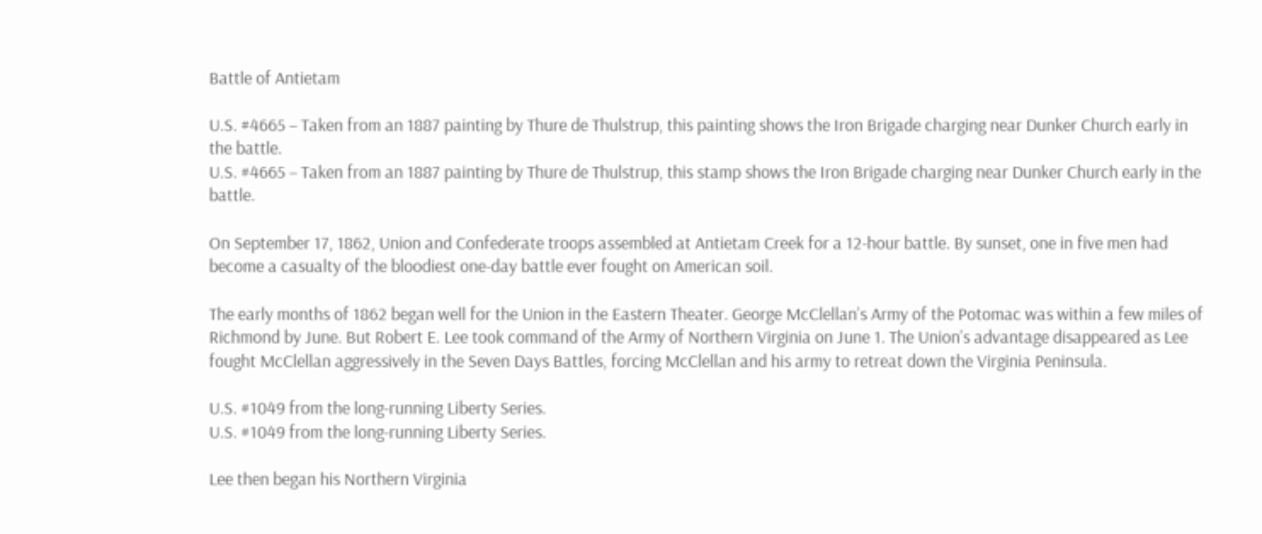Battle of Antietam

U.S. #4665 – Taken from an 1887 painting by Thure de Thulstrup, this painting shows the Iron Brigade charging near Dunker Church early in the battle.
U.S. #4665 – Taken from an 1887 painting by Thure de Thulstrup, this stamp shows the Iron Brigade charging near Dunker Church early in the battle.

On September 17, 1862, Union and Confederate troops assembled at Antietam Creek for a 12-hour battle. By sunset, one in five men had become a casualty of the bloodiest one-day battle ever fought on American soil.

The early months of 1862 began well for the Union in the Eastern Theater. George McClellan’s Army of the Potomac was within a few miles of Richmond by June. But Robert E. Lee took command of the Army of Northern Virginia on June 1. The Union’s advantage disappeared as Lee fought McClellan aggressively in the Seven Days Battles, forcing McClellan and his army to retreat down the Virginia Peninsula.

U.S. #1049 from the long-running Liberty Series.
U.S. #1049 from the long-running Liberty Series.

Lee then began his Northern Virginia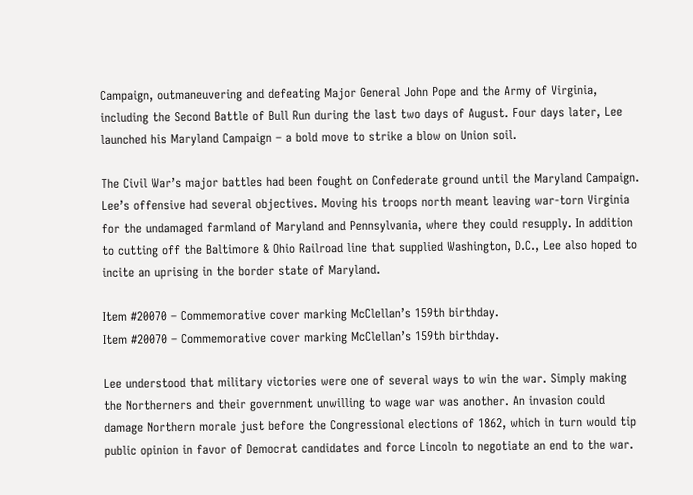Campaign, outmaneuvering and defeating Major General John Pope and the Army of Virginia, including the Second Battle of Bull Run during the last two days of August. Four days later, Lee launched his Maryland Campaign – a bold move to strike a blow on Union soil.

The Civil War’s major battles had been fought on Confederate ground until the Maryland Campaign. Lee’s offensive had several objectives. Moving his troops north meant leaving war-torn Virginia for the undamaged farmland of Maryland and Pennsylvania, where they could resupply. In addition to cutting off the Baltimore & Ohio Railroad line that supplied Washington, D.C., Lee also hoped to incite an uprising in the border state of Maryland.

Item #20070 – Commemorative cover marking McClellan’s 159th birthday.
Item #20070 – Commemorative cover marking McClellan’s 159th birthday.

Lee understood that military victories were one of several ways to win the war. Simply making the Northerners and their government unwilling to wage war was another. An invasion could damage Northern morale just before the Congressional elections of 1862, which in turn would tip public opinion in favor of Democrat candidates and force Lincoln to negotiate an end to the war.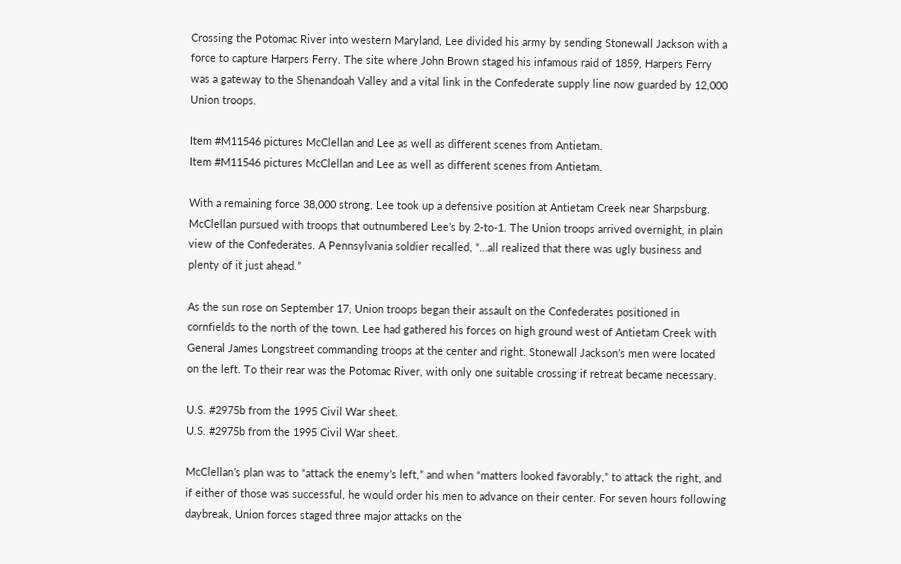Crossing the Potomac River into western Maryland, Lee divided his army by sending Stonewall Jackson with a force to capture Harpers Ferry. The site where John Brown staged his infamous raid of 1859, Harpers Ferry was a gateway to the Shenandoah Valley and a vital link in the Confederate supply line now guarded by 12,000 Union troops.

Item #M11546 pictures McClellan and Lee as well as different scenes from Antietam.
Item #M11546 pictures McClellan and Lee as well as different scenes from Antietam.

With a remaining force 38,000 strong, Lee took up a defensive position at Antietam Creek near Sharpsburg. McClellan pursued with troops that outnumbered Lee’s by 2-to-1. The Union troops arrived overnight, in plain view of the Confederates. A Pennsylvania soldier recalled, “…all realized that there was ugly business and plenty of it just ahead.”

As the sun rose on September 17, Union troops began their assault on the Confederates positioned in cornfields to the north of the town. Lee had gathered his forces on high ground west of Antietam Creek with General James Longstreet commanding troops at the center and right. Stonewall Jackson’s men were located on the left. To their rear was the Potomac River, with only one suitable crossing if retreat became necessary.

U.S. #2975b from the 1995 Civil War sheet.
U.S. #2975b from the 1995 Civil War sheet.

McClellan’s plan was to “attack the enemy’s left,” and when “matters looked favorably,” to attack the right, and if either of those was successful, he would order his men to advance on their center. For seven hours following daybreak, Union forces staged three major attacks on the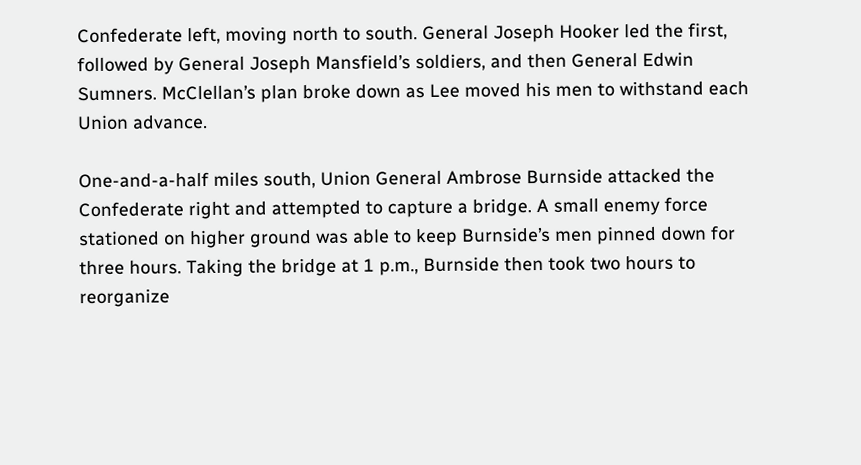Confederate left, moving north to south. General Joseph Hooker led the first, followed by General Joseph Mansfield’s soldiers, and then General Edwin Sumners. McClellan’s plan broke down as Lee moved his men to withstand each Union advance.

One-and-a-half miles south, Union General Ambrose Burnside attacked the Confederate right and attempted to capture a bridge. A small enemy force stationed on higher ground was able to keep Burnside’s men pinned down for three hours. Taking the bridge at 1 p.m., Burnside then took two hours to reorganize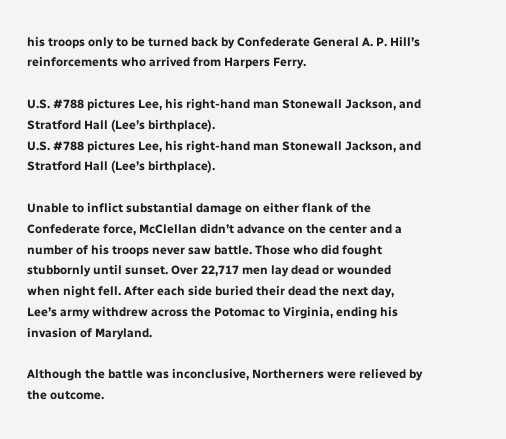his troops only to be turned back by Confederate General A. P. Hill’s reinforcements who arrived from Harpers Ferry.

U.S. #788 pictures Lee, his right-hand man Stonewall Jackson, and Stratford Hall (Lee’s birthplace).
U.S. #788 pictures Lee, his right-hand man Stonewall Jackson, and Stratford Hall (Lee’s birthplace).

Unable to inflict substantial damage on either flank of the Confederate force, McClellan didn’t advance on the center and a number of his troops never saw battle. Those who did fought stubbornly until sunset. Over 22,717 men lay dead or wounded when night fell. After each side buried their dead the next day, Lee’s army withdrew across the Potomac to Virginia, ending his invasion of Maryland.

Although the battle was inconclusive, Northerners were relieved by the outcome.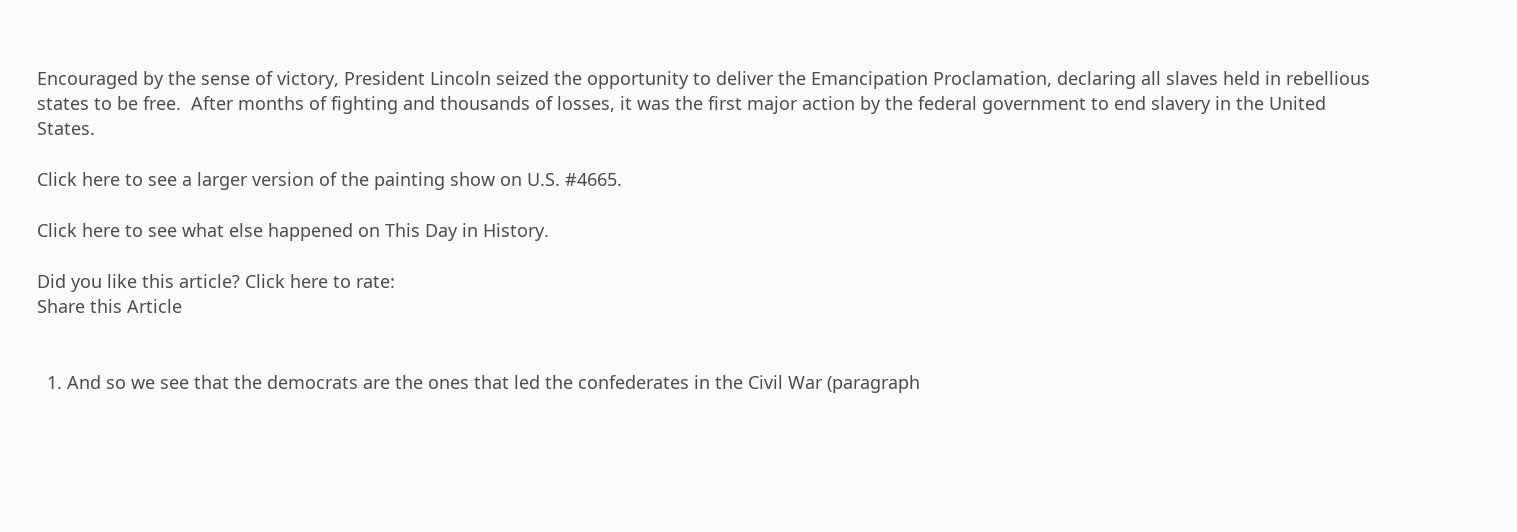Encouraged by the sense of victory, President Lincoln seized the opportunity to deliver the Emancipation Proclamation, declaring all slaves held in rebellious states to be free.  After months of fighting and thousands of losses, it was the first major action by the federal government to end slavery in the United States.

Click here to see a larger version of the painting show on U.S. #4665.

Click here to see what else happened on This Day in History.

Did you like this article? Click here to rate:
Share this Article


  1. And so we see that the democrats are the ones that led the confederates in the Civil War (paragraph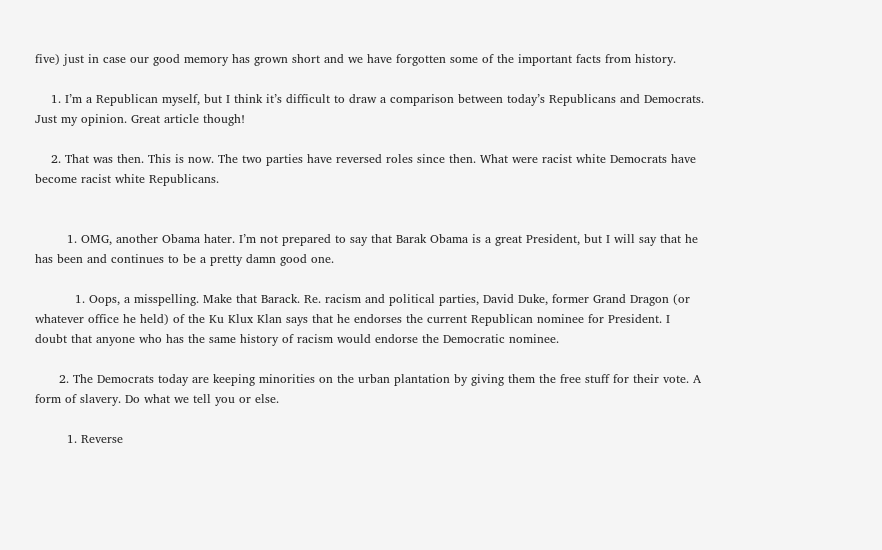five) just in case our good memory has grown short and we have forgotten some of the important facts from history.

    1. I’m a Republican myself, but I think it’s difficult to draw a comparison between today’s Republicans and Democrats. Just my opinion. Great article though!

    2. That was then. This is now. The two parties have reversed roles since then. What were racist white Democrats have become racist white Republicans.


        1. OMG, another Obama hater. I’m not prepared to say that Barak Obama is a great President, but I will say that he has been and continues to be a pretty damn good one.

          1. Oops, a misspelling. Make that Barack. Re. racism and political parties, David Duke, former Grand Dragon (or whatever office he held) of the Ku Klux Klan says that he endorses the current Republican nominee for President. I doubt that anyone who has the same history of racism would endorse the Democratic nominee.

      2. The Democrats today are keeping minorities on the urban plantation by giving them the free stuff for their vote. A form of slavery. Do what we tell you or else.

        1. Reverse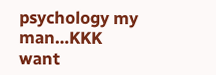psychology my man…KKK want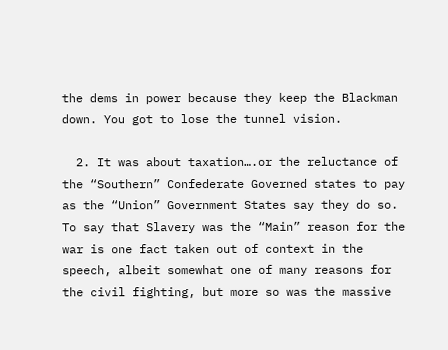the dems in power because they keep the Blackman down. You got to lose the tunnel vision.

  2. It was about taxation….or the reluctance of the “Southern” Confederate Governed states to pay as the “Union” Government States say they do so. To say that Slavery was the “Main” reason for the war is one fact taken out of context in the speech, albeit somewhat one of many reasons for the civil fighting, but more so was the massive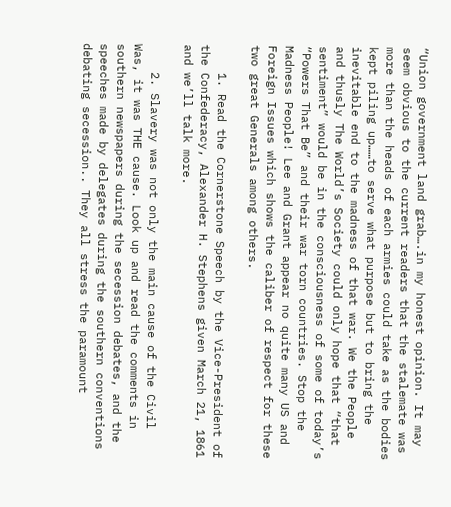“Union government land grab….in my honest opinion. It may seem obvious to the current readers that the stalemate was more than the heads of each armies could take as the bodies kept piling up……to serve what purpose but to bring the inevitable end to the madness of that war. We the People and thusly The World’s Society could only hope that “that sentiment” would be in the consciousness of some of today’s “Powers That Be” and their war torn countries. Stop the Madness People! Lee and Grant appear no quite many US and Foreign Issues which shows the caliber of respect for these two great Generals among others.

    1. Read the Cornerstone Speech by the Vice-President of the Confederacy, Alexander H. Stephens given March 21, 1861 and we’ll talk more.

    2. Slavery was not only the main cause of the Civil Was, it was THE cause. Look up and read the comments in southern newspapers during the secession debates, and the speeches made by delegates during the southern conventions debating secession.. They all stress the paramount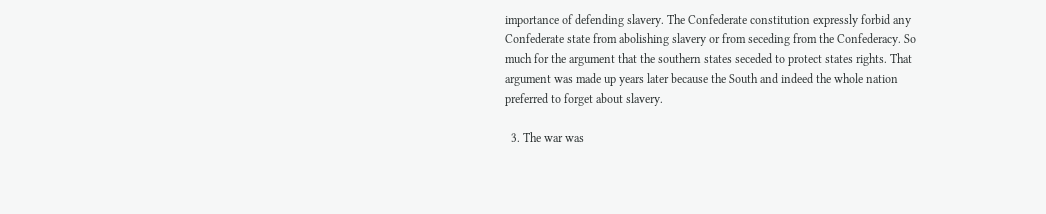importance of defending slavery. The Confederate constitution expressly forbid any Confederate state from abolishing slavery or from seceding from the Confederacy. So much for the argument that the southern states seceded to protect states rights. That argument was made up years later because the South and indeed the whole nation preferred to forget about slavery.

  3. The war was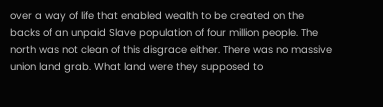over a way of life that enabled wealth to be created on the backs of an unpaid Slave population of four million people. The north was not clean of this disgrace either. There was no massive union land grab. What land were they supposed to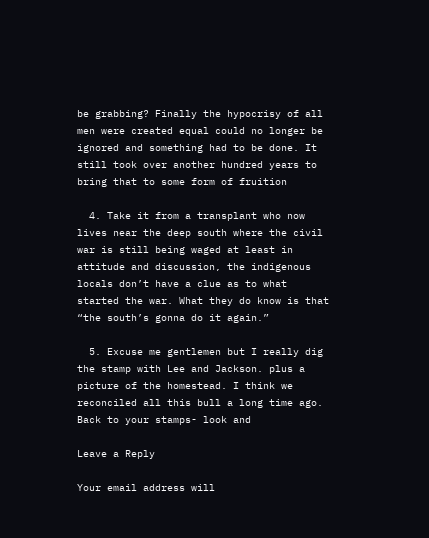be grabbing? Finally the hypocrisy of all men were created equal could no longer be ignored and something had to be done. It still took over another hundred years to bring that to some form of fruition

  4. Take it from a transplant who now lives near the deep south where the civil war is still being waged at least in attitude and discussion, the indigenous locals don’t have a clue as to what started the war. What they do know is that “the south’s gonna do it again.”

  5. Excuse me gentlemen but I really dig the stamp with Lee and Jackson. plus a picture of the homestead. I think we reconciled all this bull a long time ago. Back to your stamps- look and

Leave a Reply

Your email address will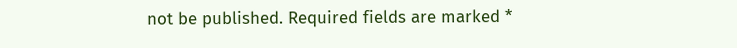not be published. Required fields are marked *